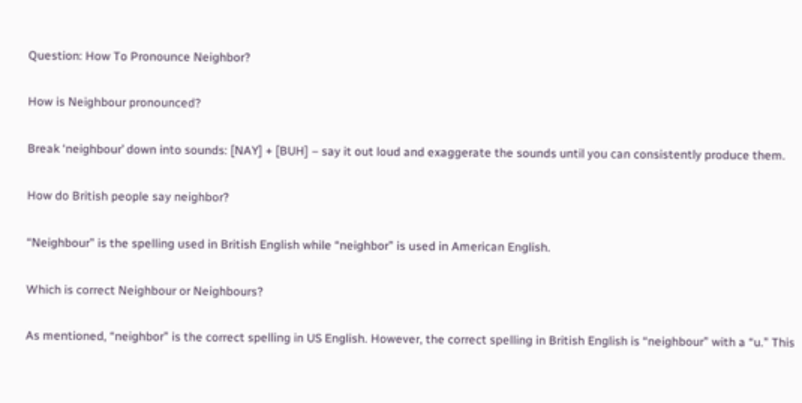Question: How To Pronounce Neighbor?

How is Neighbour pronounced?

Break ‘neighbour’ down into sounds: [NAY] + [BUH] – say it out loud and exaggerate the sounds until you can consistently produce them.

How do British people say neighbor?

“Neighbour” is the spelling used in British English while “neighbor” is used in American English.

Which is correct Neighbour or Neighbours?

As mentioned, “neighbor” is the correct spelling in US English. However, the correct spelling in British English is “neighbour” with a “u.” This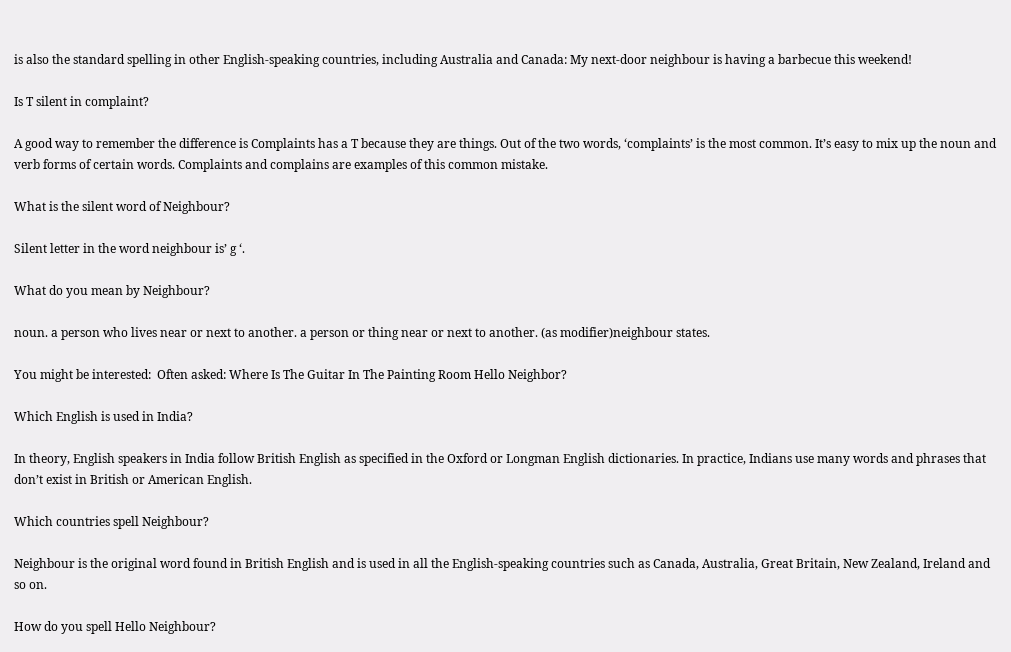is also the standard spelling in other English-speaking countries, including Australia and Canada: My next-door neighbour is having a barbecue this weekend!

Is T silent in complaint?

A good way to remember the difference is Complaints has a T because they are things. Out of the two words, ‘complaints’ is the most common. It’s easy to mix up the noun and verb forms of certain words. Complaints and complains are examples of this common mistake.

What is the silent word of Neighbour?

Silent letter in the word neighbour is’ g ‘.

What do you mean by Neighbour?

noun. a person who lives near or next to another. a person or thing near or next to another. (as modifier)neighbour states.

You might be interested:  Often asked: Where Is The Guitar In The Painting Room Hello Neighbor?

Which English is used in India?

In theory, English speakers in India follow British English as specified in the Oxford or Longman English dictionaries. In practice, Indians use many words and phrases that don’t exist in British or American English.

Which countries spell Neighbour?

Neighbour is the original word found in British English and is used in all the English-speaking countries such as Canada, Australia, Great Britain, New Zealand, Ireland and so on.

How do you spell Hello Neighbour?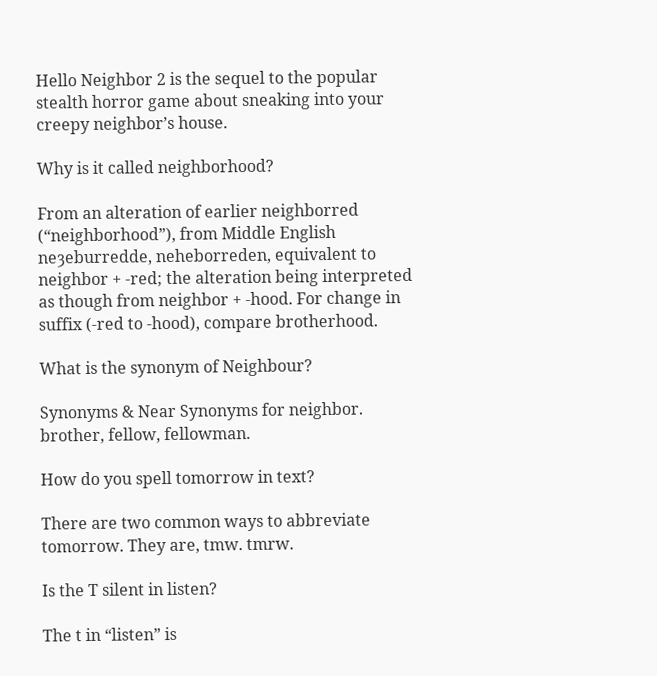Hello Neighbor 2 is the sequel to the popular stealth horror game about sneaking into your creepy neighbor’s house.

Why is it called neighborhood?

From an alteration of earlier neighborred (“neighborhood”), from Middle English neȝeburredde, neheborreden, equivalent to neighbor + -red; the alteration being interpreted as though from neighbor + -hood. For change in suffix (-red to -hood), compare brotherhood.

What is the synonym of Neighbour?

Synonyms & Near Synonyms for neighbor. brother, fellow, fellowman.

How do you spell tomorrow in text?

There are two common ways to abbreviate tomorrow. They are, tmw. tmrw.

Is the T silent in listen?

The t in “listen” is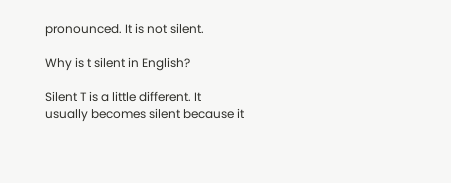pronounced. It is not silent.

Why is t silent in English?

Silent T is a little different. It usually becomes silent because it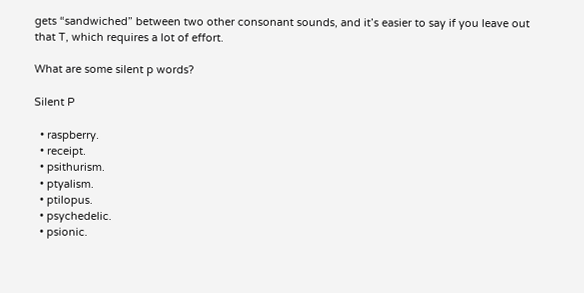gets “sandwiched” between two other consonant sounds, and it’s easier to say if you leave out that T, which requires a lot of effort.

What are some silent p words?

Silent P

  • raspberry.
  • receipt.
  • psithurism.
  • ptyalism.
  • ptilopus.
  • psychedelic.
  • psionic.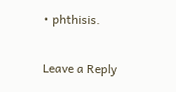• phthisis.

Leave a Reply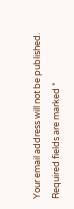Your email address will not be published. Required fields are marked *